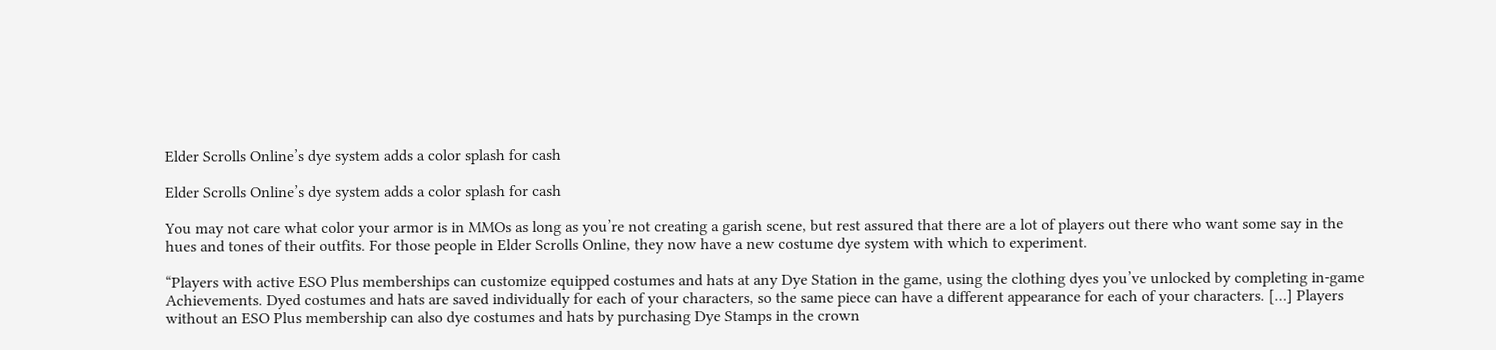Elder Scrolls Online’s dye system adds a color splash for cash

Elder Scrolls Online’s dye system adds a color splash for cash

You may not care what color your armor is in MMOs as long as you’re not creating a garish scene, but rest assured that there are a lot of players out there who want some say in the hues and tones of their outfits. For those people in Elder Scrolls Online, they now have a new costume dye system with which to experiment.

“Players with active ESO Plus memberships can customize equipped costumes and hats at any Dye Station in the game, using the clothing dyes you’ve unlocked by completing in-game Achievements. Dyed costumes and hats are saved individually for each of your characters, so the same piece can have a different appearance for each of your characters. […] Players without an ESO Plus membership can also dye costumes and hats by purchasing Dye Stamps in the crown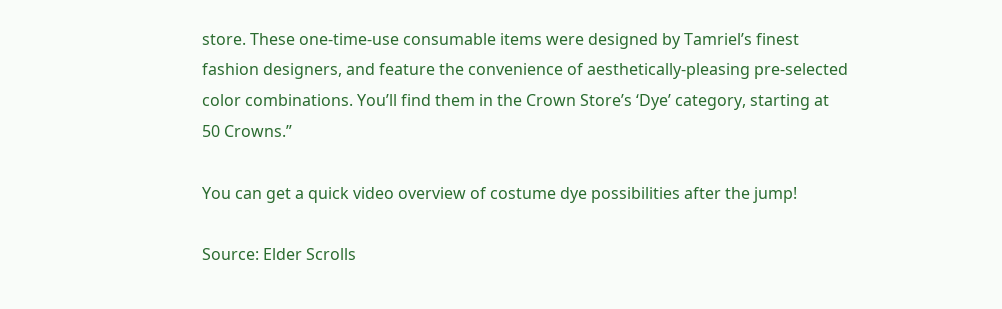store. These one-time-use consumable items were designed by Tamriel’s finest fashion designers, and feature the convenience of aesthetically-pleasing pre-selected color combinations. You’ll find them in the Crown Store’s ‘Dye’ category, starting at 50 Crowns.”

You can get a quick video overview of costume dye possibilities after the jump!

Source: Elder Scrolls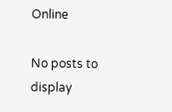Online

No posts to display